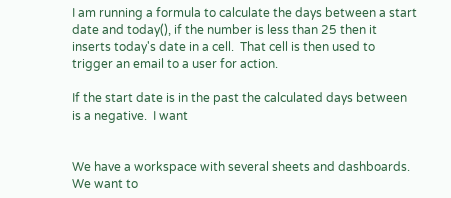I am running a formula to calculate the days between a start date and today(), if the number is less than 25 then it inserts today's date in a cell.  That cell is then used to trigger an email to a user for action.

If the start date is in the past the calculated days between is a negative.  I want


We have a workspace with several sheets and dashboards.  We want to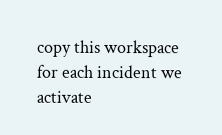copy this workspace for each incident we activate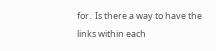for.  Is there a way to have the links within each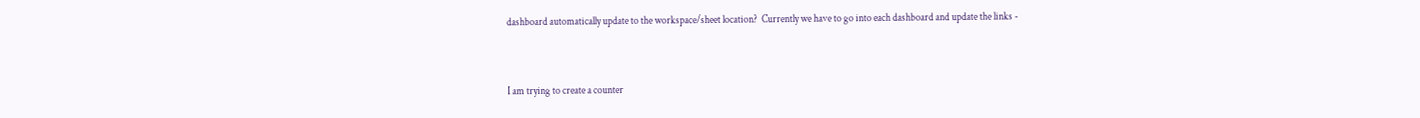dashboard automatically update to the workspace/sheet location?  Currently we have to go into each dashboard and update the links -


I am trying to create a counter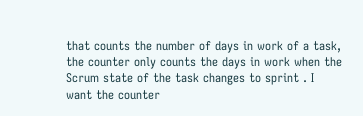that counts the number of days in work of a task, the counter only counts the days in work when the Scrum state of the task changes to sprint . I want the counter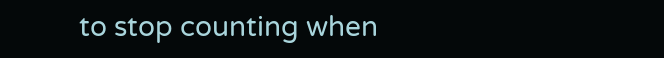to stop counting when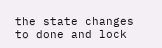the state changes to done and lock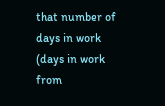that number of days in work (days in work from